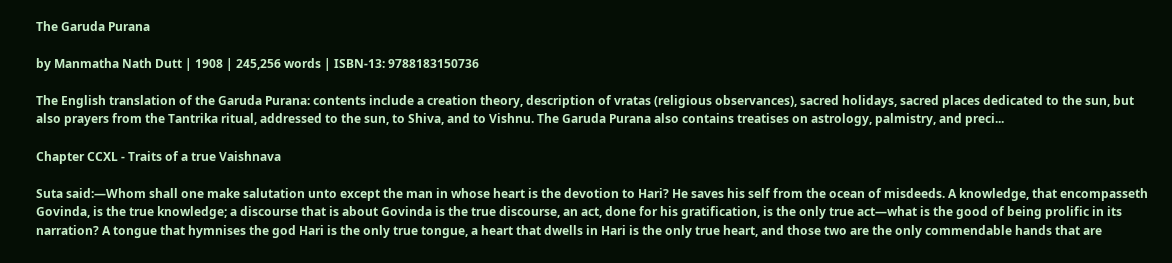The Garuda Purana

by Manmatha Nath Dutt | 1908 | 245,256 words | ISBN-13: 9788183150736

The English translation of the Garuda Purana: contents include a creation theory, description of vratas (religious observances), sacred holidays, sacred places dedicated to the sun, but also prayers from the Tantrika ritual, addressed to the sun, to Shiva, and to Vishnu. The Garuda Purana also contains treatises on astrology, palmistry, and preci...

Chapter CCXL - Traits of a true Vaishnava

Suta said:—Whom shall one make salutation unto except the man in whose heart is the devotion to Hari? He saves his self from the ocean of misdeeds. A knowledge, that encompasseth Govinda, is the true knowledge; a discourse that is about Govinda is the true discourse, an act, done for his gratification, is the only true act—what is the good of being prolific in its narration? A tongue that hymnises the god Hari is the only true tongue, a heart that dwells in Hari is the only true heart, and those two are the only commendable hands that are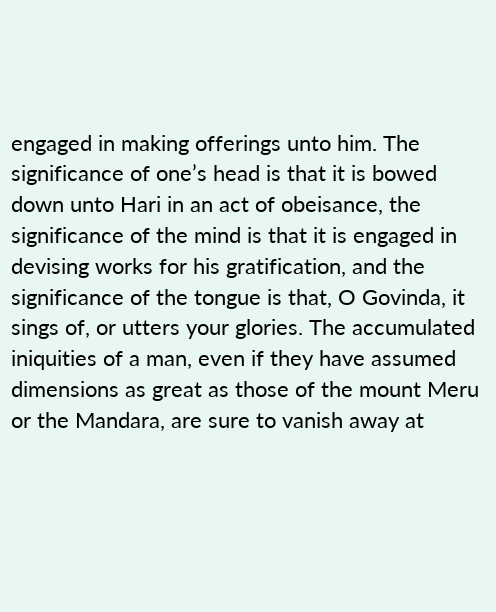engaged in making offerings unto him. The significance of one’s head is that it is bowed down unto Hari in an act of obeisance, the significance of the mind is that it is engaged in devising works for his gratification, and the significance of the tongue is that, O Govinda, it sings of, or utters your glories. The accumulated iniquities of a man, even if they have assumed dimensions as great as those of the mount Meru or the Mandara, are sure to vanish away at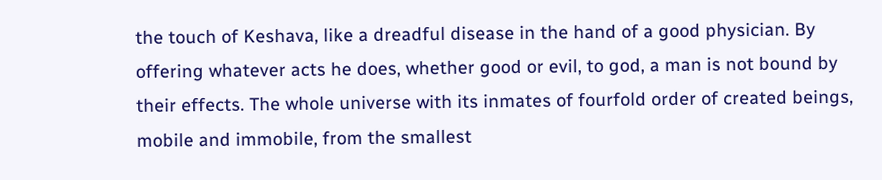the touch of Keshava, like a dreadful disease in the hand of a good physician. By offering whatever acts he does, whether good or evil, to god, a man is not bound by their effects. The whole universe with its inmates of fourfold order of created beings, mobile and immobile, from the smallest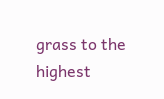grass to the highest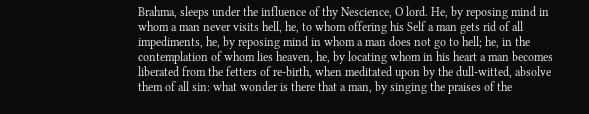Brahma, sleeps under the influence of thy Nescience, O lord. He, by reposing mind in whom a man never visits hell, he, to whom offering his Self a man gets rid of all impediments, he, by reposing mind in whom a man does not go to hell; he, in the contemplation of whom lies heaven, he, by locating whom in his heart a man becomes liberated from the fetters of re-birth, when meditated upon by the dull-witted, absolve them of all sin: what wonder is there that a man, by singing the praises of the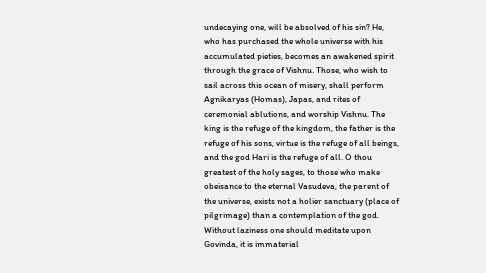undecaying one, will be absolved of his sin? He, who has purchased the whole universe with his accumulated pieties, becomes an awakened spirit through the grace of Vishnu. Those, who wish to sail across this ocean of misery, shall perform Agnikaryas (Homas), Japas, and rites of ceremonial ablutions, and worship Vishnu. The king is the refuge of the kingdom, the father is the refuge of his sons, virtue is the refuge of all beings, and the god Hari is the refuge of all. O thou greatest of the holy sages, to those who make obeisance to the eternal Vasudeva, the parent of the universe, exists not a holier sanctuary (place of pilgrimage) than a contemplation of the god. Without laziness one should meditate upon Govinda, it is immaterial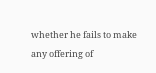whether he fails to make any offering of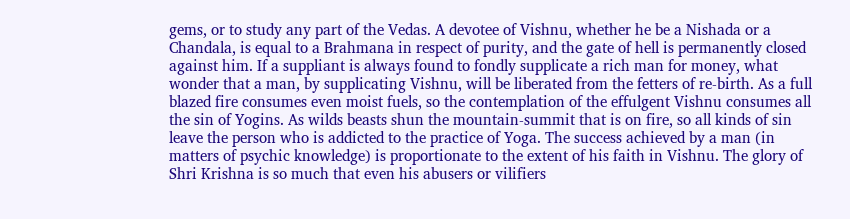gems, or to study any part of the Vedas. A devotee of Vishnu, whether he be a Nishada or a Chandala, is equal to a Brahmana in respect of purity, and the gate of hell is permanently closed against him. If a suppliant is always found to fondly supplicate a rich man for money, what wonder that a man, by supplicating Vishnu, will be liberated from the fetters of re-birth. As a full blazed fire consumes even moist fuels, so the contemplation of the effulgent Vishnu consumes all the sin of Yogins. As wilds beasts shun the mountain-summit that is on fire, so all kinds of sin leave the person who is addicted to the practice of Yoga. The success achieved by a man (in matters of psychic knowledge) is proportionate to the extent of his faith in Vishnu. The glory of Shri Krishna is so much that even his abusers or vilifiers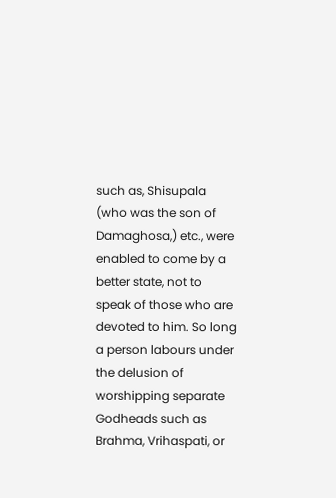such as, Shisupala (who was the son of Damaghosa,) etc., were enabled to come by a better state, not to speak of those who are devoted to him. So long a person labours under the delusion of worshipping separate Godheads such as Brahma, Vrihaspati, or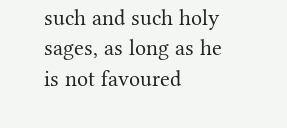such and such holy sages, as long as he is not favoured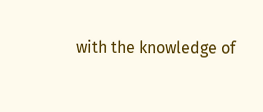with the knowledge of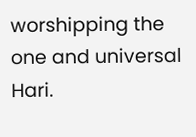worshipping the one and universal Hari.